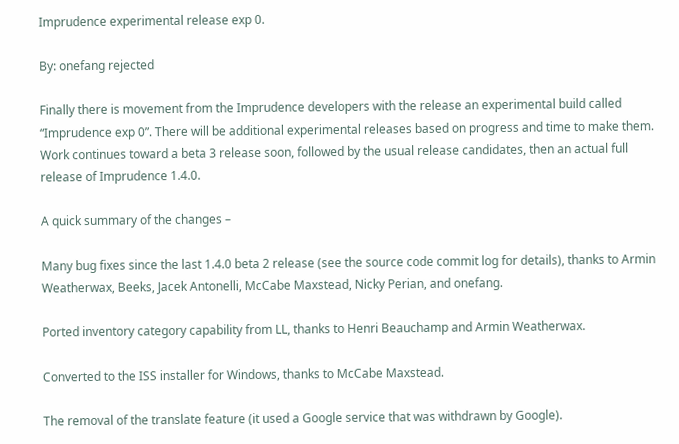Imprudence experimental release exp 0.

By: onefang rejected

Finally there is movement from the Imprudence developers with the release an experimental build called “Imprudence exp 0”. There will be additional experimental releases based on progress and time to make them. Work continues toward a beta 3 release soon, followed by the usual release candidates, then an actual full release of Imprudence 1.4.0.

A quick summary of the changes –

Many bug fixes since the last 1.4.0 beta 2 release (see the source code commit log for details), thanks to Armin Weatherwax, Beeks, Jacek Antonelli, McCabe Maxstead, Nicky Perian, and onefang.

Ported inventory category capability from LL, thanks to Henri Beauchamp and Armin Weatherwax.

Converted to the ISS installer for Windows, thanks to McCabe Maxstead.

The removal of the translate feature (it used a Google service that was withdrawn by Google).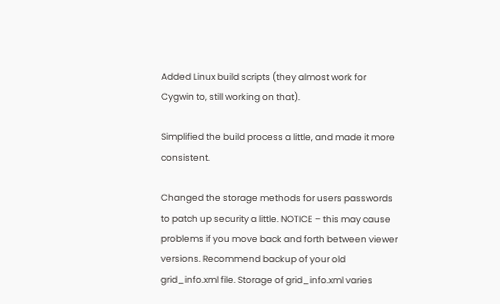Added Linux build scripts (they almost work for Cygwin to, still working on that).

Simplified the build process a little, and made it more consistent.

Changed the storage methods for users passwords to patch up security a little. NOTICE – this may cause problems if you move back and forth between viewer versions. Recommend backup of your old grid_info.xml file. Storage of grid_info.xml varies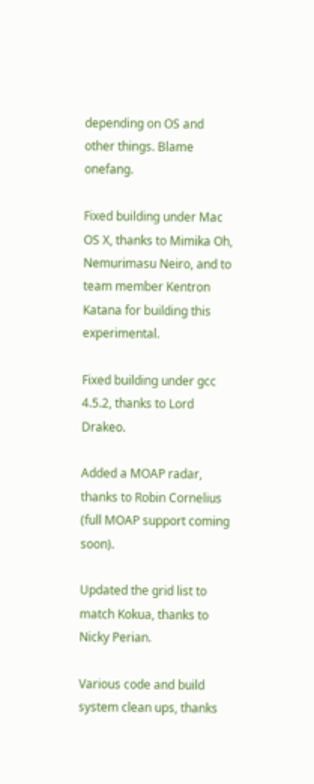depending on OS and other things. Blame onefang.

Fixed building under Mac OS X, thanks to Mimika Oh, Nemurimasu Neiro, and to team member Kentron Katana for building this experimental.

Fixed building under gcc 4.5.2, thanks to Lord Drakeo.

Added a MOAP radar, thanks to Robin Cornelius (full MOAP support coming soon).

Updated the grid list to match Kokua, thanks to Nicky Perian.

Various code and build system clean ups, thanks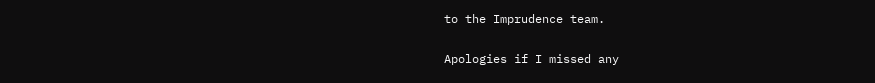to the Imprudence team.

Apologies if I missed any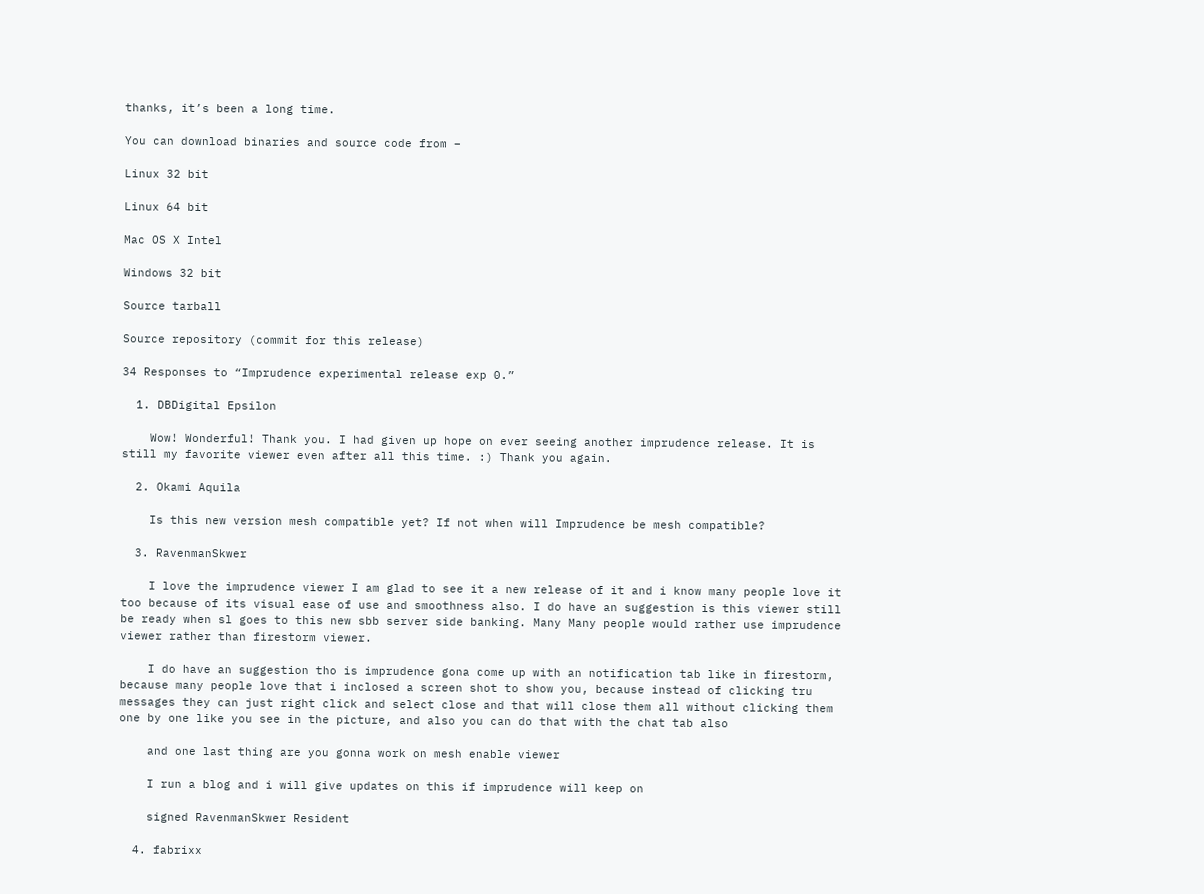thanks, it’s been a long time.

You can download binaries and source code from –

Linux 32 bit

Linux 64 bit

Mac OS X Intel

Windows 32 bit

Source tarball

Source repository (commit for this release)

34 Responses to “Imprudence experimental release exp 0.”

  1. DBDigital Epsilon

    Wow! Wonderful! Thank you. I had given up hope on ever seeing another imprudence release. It is still my favorite viewer even after all this time. :) Thank you again.

  2. Okami Aquila

    Is this new version mesh compatible yet? If not when will Imprudence be mesh compatible?

  3. RavenmanSkwer

    I love the imprudence viewer I am glad to see it a new release of it and i know many people love it too because of its visual ease of use and smoothness also. I do have an suggestion is this viewer still be ready when sl goes to this new sbb server side banking. Many Many people would rather use imprudence viewer rather than firestorm viewer.

    I do have an suggestion tho is imprudence gona come up with an notification tab like in firestorm, because many people love that i inclosed a screen shot to show you, because instead of clicking tru messages they can just right click and select close and that will close them all without clicking them one by one like you see in the picture, and also you can do that with the chat tab also

    and one last thing are you gonna work on mesh enable viewer

    I run a blog and i will give updates on this if imprudence will keep on

    signed RavenmanSkwer Resident

  4. fabrixx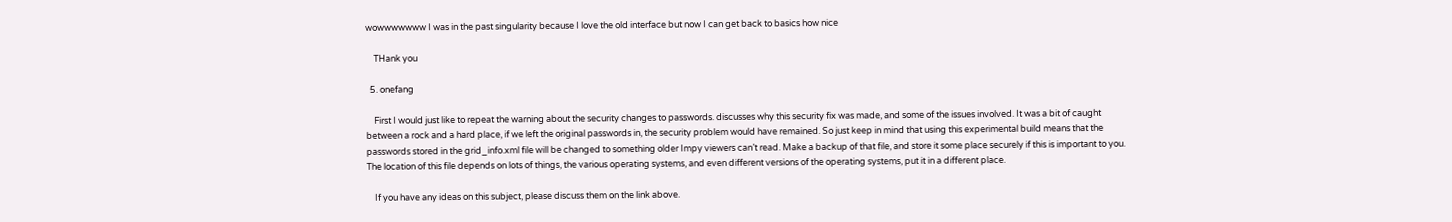wowwwwwww I was in the past singularity because I love the old interface but now I can get back to basics how nice

    THank you

  5. onefang

    First I would just like to repeat the warning about the security changes to passwords. discusses why this security fix was made, and some of the issues involved. It was a bit of caught between a rock and a hard place, if we left the original passwords in, the security problem would have remained. So just keep in mind that using this experimental build means that the passwords stored in the grid_info.xml file will be changed to something older Impy viewers can’t read. Make a backup of that file, and store it some place securely if this is important to you. The location of this file depends on lots of things, the various operating systems, and even different versions of the operating systems, put it in a different place.

    If you have any ideas on this subject, please discuss them on the link above.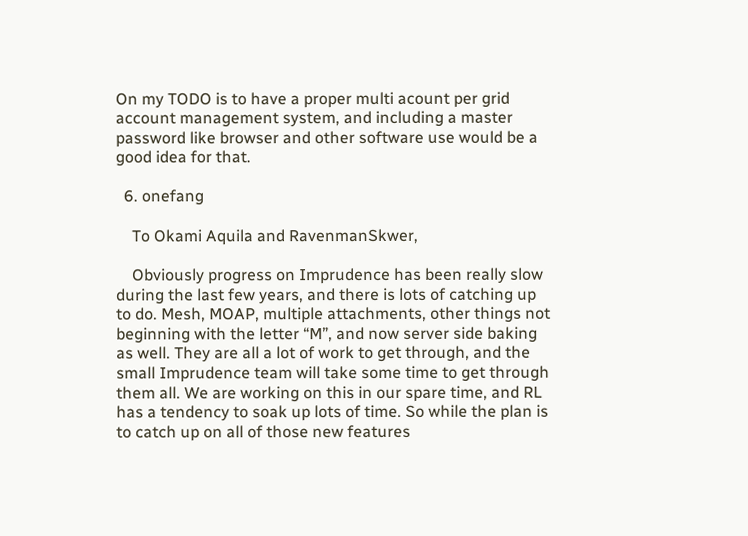On my TODO is to have a proper multi acount per grid account management system, and including a master password like browser and other software use would be a good idea for that.

  6. onefang

    To Okami Aquila and RavenmanSkwer,

    Obviously progress on Imprudence has been really slow during the last few years, and there is lots of catching up to do. Mesh, MOAP, multiple attachments, other things not beginning with the letter “M”, and now server side baking as well. They are all a lot of work to get through, and the small Imprudence team will take some time to get through them all. We are working on this in our spare time, and RL has a tendency to soak up lots of time. So while the plan is to catch up on all of those new features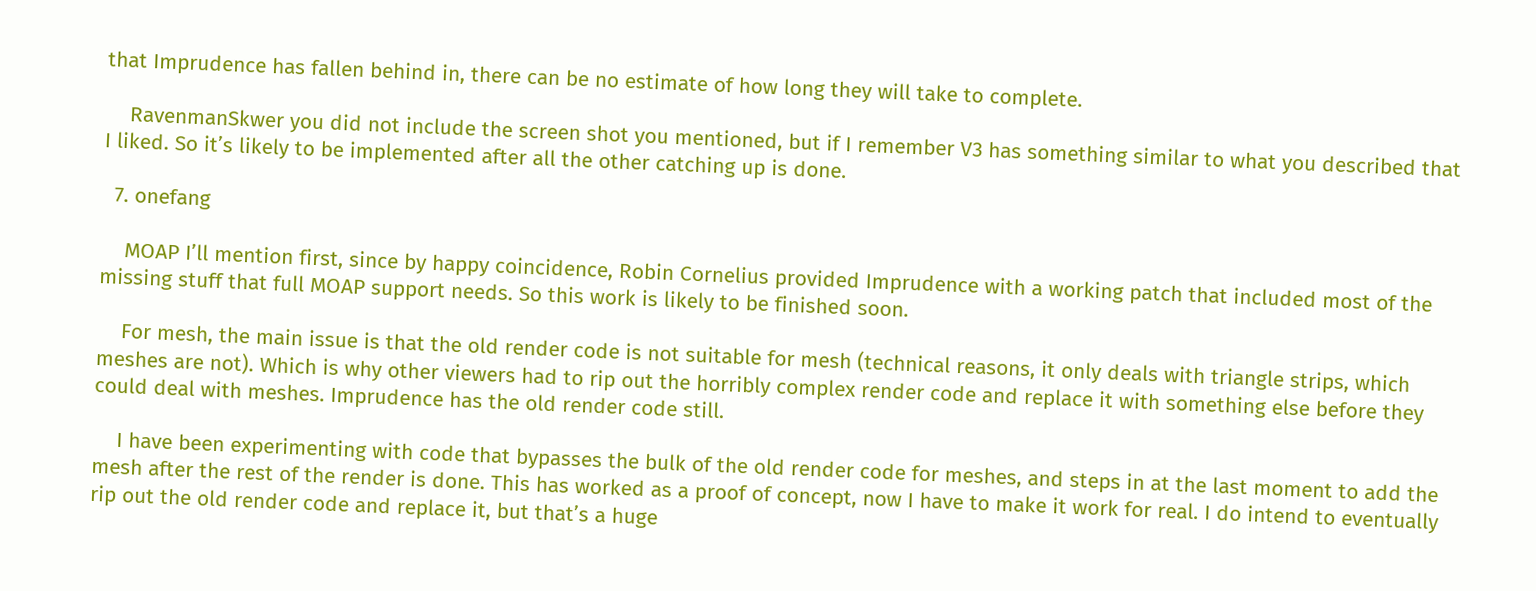that Imprudence has fallen behind in, there can be no estimate of how long they will take to complete.

    RavenmanSkwer you did not include the screen shot you mentioned, but if I remember V3 has something similar to what you described that I liked. So it’s likely to be implemented after all the other catching up is done.

  7. onefang

    MOAP I’ll mention first, since by happy coincidence, Robin Cornelius provided Imprudence with a working patch that included most of the missing stuff that full MOAP support needs. So this work is likely to be finished soon.

    For mesh, the main issue is that the old render code is not suitable for mesh (technical reasons, it only deals with triangle strips, which meshes are not). Which is why other viewers had to rip out the horribly complex render code and replace it with something else before they could deal with meshes. Imprudence has the old render code still.

    I have been experimenting with code that bypasses the bulk of the old render code for meshes, and steps in at the last moment to add the mesh after the rest of the render is done. This has worked as a proof of concept, now I have to make it work for real. I do intend to eventually rip out the old render code and replace it, but that’s a huge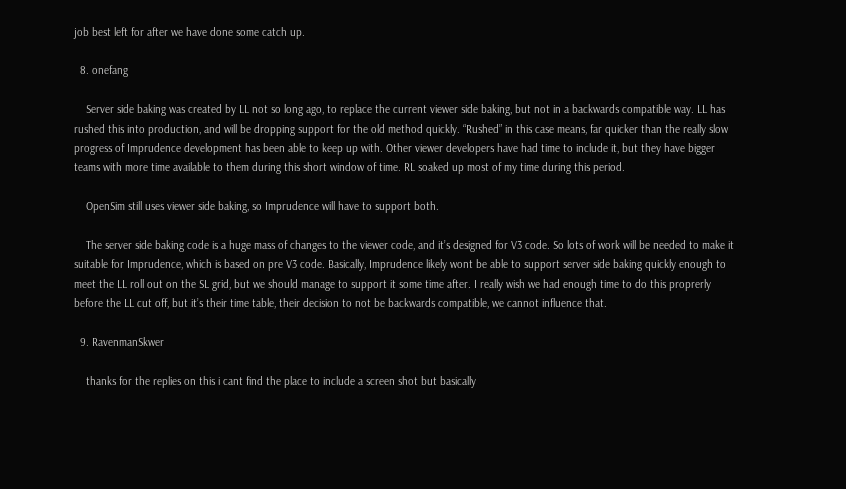job best left for after we have done some catch up.

  8. onefang

    Server side baking was created by LL not so long ago, to replace the current viewer side baking, but not in a backwards compatible way. LL has rushed this into production, and will be dropping support for the old method quickly. “Rushed” in this case means, far quicker than the really slow progress of Imprudence development has been able to keep up with. Other viewer developers have had time to include it, but they have bigger teams with more time available to them during this short window of time. RL soaked up most of my time during this period.

    OpenSim still uses viewer side baking, so Imprudence will have to support both.

    The server side baking code is a huge mass of changes to the viewer code, and it’s designed for V3 code. So lots of work will be needed to make it suitable for Imprudence, which is based on pre V3 code. Basically, Imprudence likely wont be able to support server side baking quickly enough to meet the LL roll out on the SL grid, but we should manage to support it some time after. I really wish we had enough time to do this proprerly before the LL cut off, but it’s their time table, their decision to not be backwards compatible, we cannot influence that.

  9. RavenmanSkwer

    thanks for the replies on this i cant find the place to include a screen shot but basically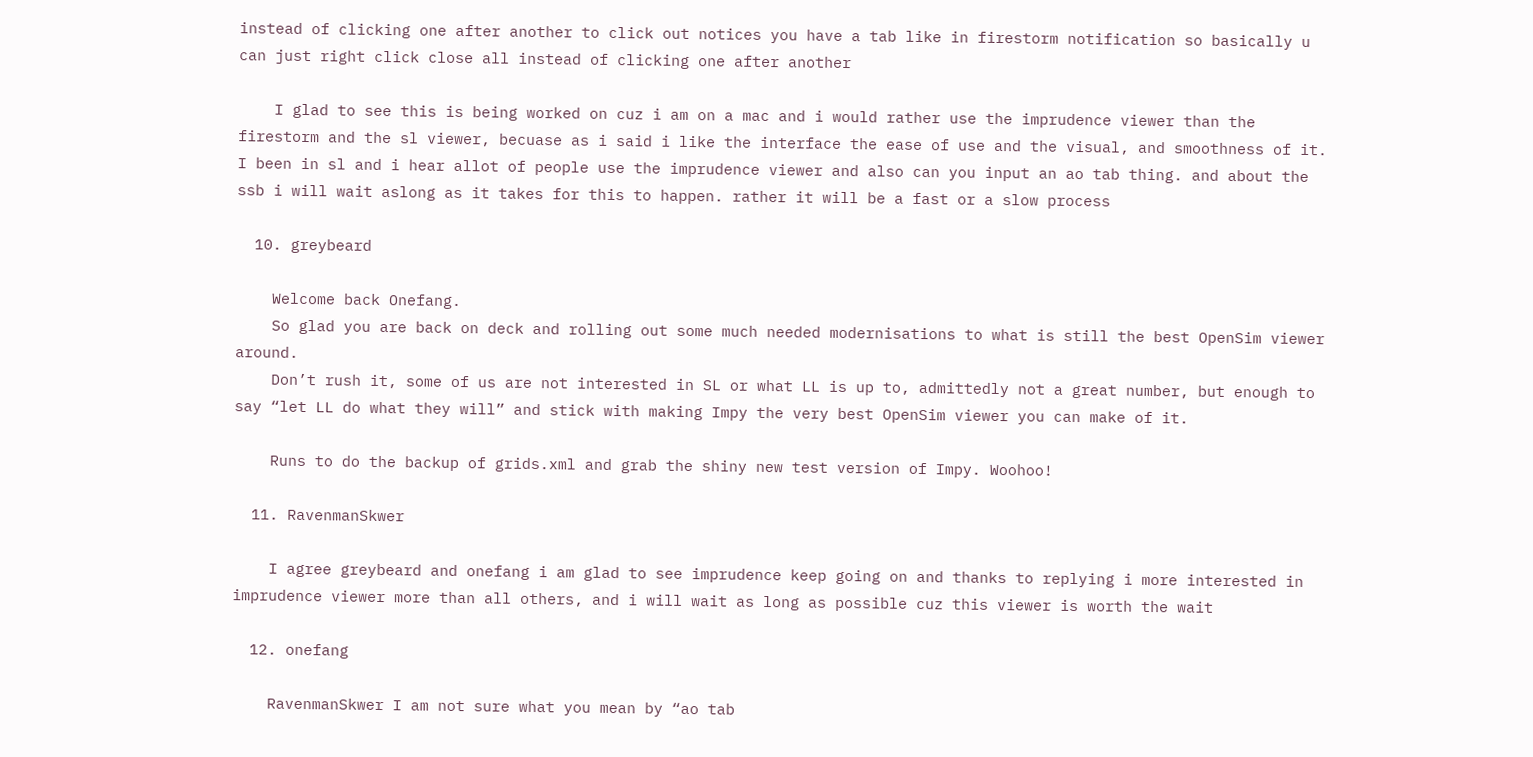instead of clicking one after another to click out notices you have a tab like in firestorm notification so basically u can just right click close all instead of clicking one after another

    I glad to see this is being worked on cuz i am on a mac and i would rather use the imprudence viewer than the firestorm and the sl viewer, becuase as i said i like the interface the ease of use and the visual, and smoothness of it. I been in sl and i hear allot of people use the imprudence viewer and also can you input an ao tab thing. and about the ssb i will wait aslong as it takes for this to happen. rather it will be a fast or a slow process

  10. greybeard

    Welcome back Onefang.
    So glad you are back on deck and rolling out some much needed modernisations to what is still the best OpenSim viewer around.
    Don’t rush it, some of us are not interested in SL or what LL is up to, admittedly not a great number, but enough to say “let LL do what they will” and stick with making Impy the very best OpenSim viewer you can make of it.

    Runs to do the backup of grids.xml and grab the shiny new test version of Impy. Woohoo!

  11. RavenmanSkwer

    I agree greybeard and onefang i am glad to see imprudence keep going on and thanks to replying i more interested in imprudence viewer more than all others, and i will wait as long as possible cuz this viewer is worth the wait

  12. onefang

    RavenmanSkwer I am not sure what you mean by “ao tab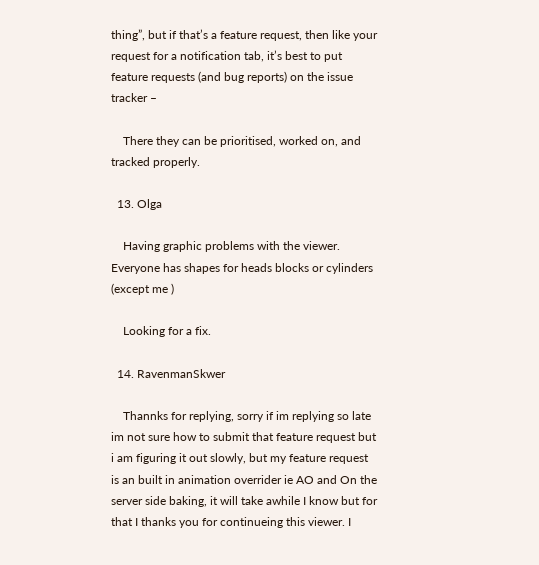thing”, but if that’s a feature request, then like your request for a notification tab, it’s best to put feature requests (and bug reports) on the issue tracker –

    There they can be prioritised, worked on, and tracked properly.

  13. Olga

    Having graphic problems with the viewer. Everyone has shapes for heads blocks or cylinders (except me )

    Looking for a fix.

  14. RavenmanSkwer

    Thannks for replying, sorry if im replying so late im not sure how to submit that feature request but i am figuring it out slowly, but my feature request is an built in animation overrider ie AO and On the server side baking, it will take awhile I know but for that I thanks you for continueing this viewer. I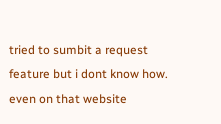tried to sumbit a request feature but i dont know how. even on that website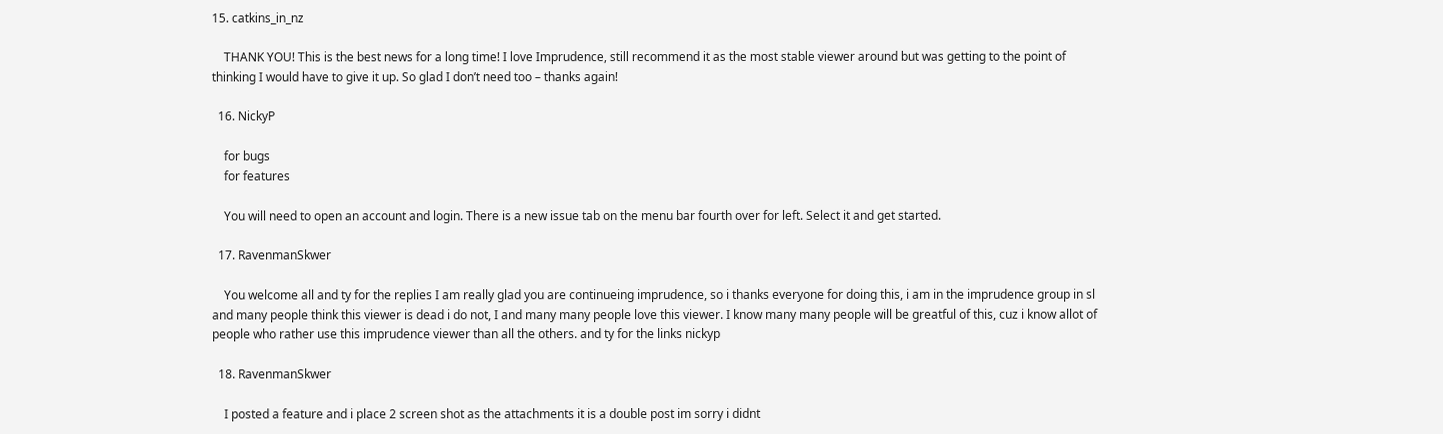15. catkins_in_nz

    THANK YOU! This is the best news for a long time! I love Imprudence, still recommend it as the most stable viewer around but was getting to the point of thinking I would have to give it up. So glad I don’t need too – thanks again!

  16. NickyP

    for bugs
    for features

    You will need to open an account and login. There is a new issue tab on the menu bar fourth over for left. Select it and get started.

  17. RavenmanSkwer

    You welcome all and ty for the replies I am really glad you are continueing imprudence, so i thanks everyone for doing this, i am in the imprudence group in sl and many people think this viewer is dead i do not, I and many many people love this viewer. I know many many people will be greatful of this, cuz i know allot of people who rather use this imprudence viewer than all the others. and ty for the links nickyp

  18. RavenmanSkwer

    I posted a feature and i place 2 screen shot as the attachments it is a double post im sorry i didnt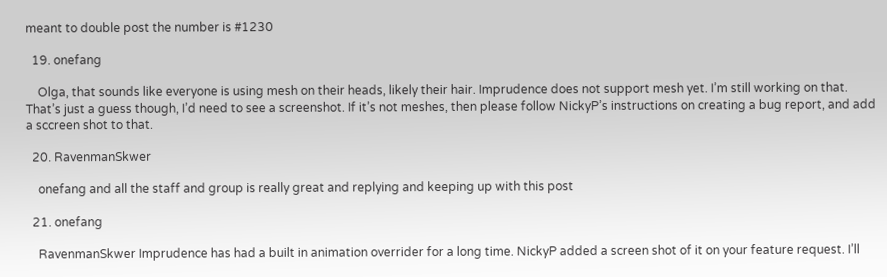meant to double post the number is #1230

  19. onefang

    Olga, that sounds like everyone is using mesh on their heads, likely their hair. Imprudence does not support mesh yet. I’m still working on that. That’s just a guess though, I’d need to see a screenshot. If it’s not meshes, then please follow NickyP’s instructions on creating a bug report, and add a sccreen shot to that.

  20. RavenmanSkwer

    onefang and all the staff and group is really great and replying and keeping up with this post

  21. onefang

    RavenmanSkwer Imprudence has had a built in animation overrider for a long time. NickyP added a screen shot of it on your feature request. I’ll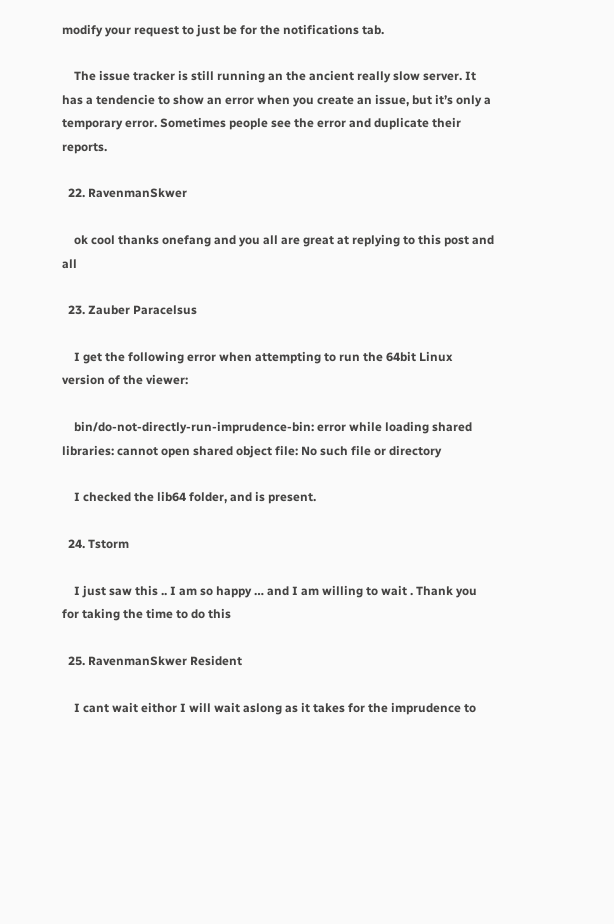modify your request to just be for the notifications tab.

    The issue tracker is still running an the ancient really slow server. It has a tendencie to show an error when you create an issue, but it’s only a temporary error. Sometimes people see the error and duplicate their reports.

  22. RavenmanSkwer

    ok cool thanks onefang and you all are great at replying to this post and all

  23. Zauber Paracelsus

    I get the following error when attempting to run the 64bit Linux version of the viewer:

    bin/do-not-directly-run-imprudence-bin: error while loading shared libraries: cannot open shared object file: No such file or directory

    I checked the lib64 folder, and is present.

  24. Tstorm

    I just saw this .. I am so happy … and I am willing to wait . Thank you for taking the time to do this

  25. RavenmanSkwer Resident

    I cant wait eithor I will wait aslong as it takes for the imprudence to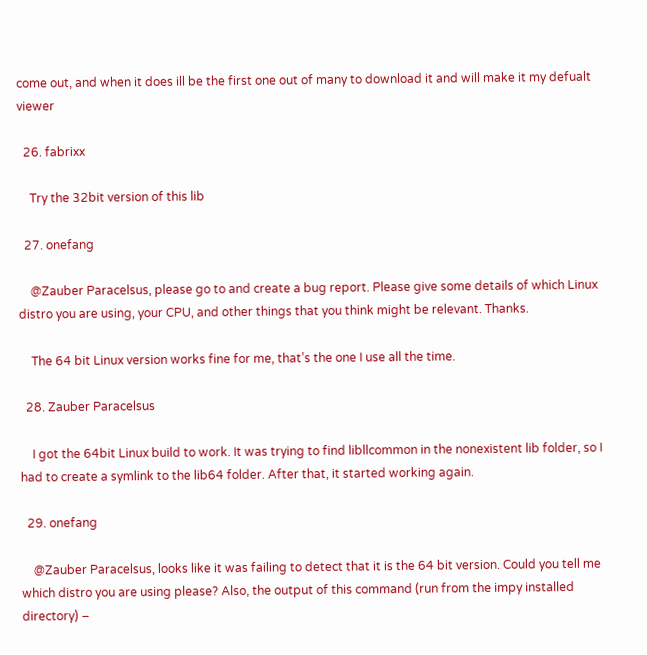come out, and when it does ill be the first one out of many to download it and will make it my defualt viewer

  26. fabrixx

    Try the 32bit version of this lib

  27. onefang

    @Zauber Paracelsus, please go to and create a bug report. Please give some details of which Linux distro you are using, your CPU, and other things that you think might be relevant. Thanks.

    The 64 bit Linux version works fine for me, that’s the one I use all the time.

  28. Zauber Paracelsus

    I got the 64bit Linux build to work. It was trying to find libllcommon in the nonexistent lib folder, so I had to create a symlink to the lib64 folder. After that, it started working again.

  29. onefang

    @Zauber Paracelsus, looks like it was failing to detect that it is the 64 bit version. Could you tell me which distro you are using please? Also, the output of this command (run from the impy installed directory) –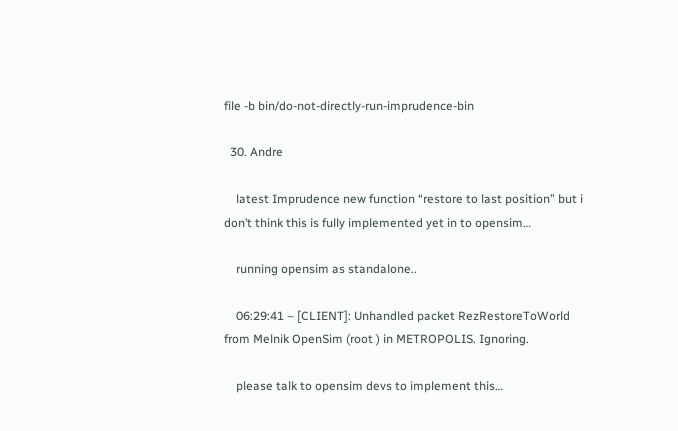file -b bin/do-not-directly-run-imprudence-bin

  30. Andre

    latest Imprudence new function “restore to last position” but i don’t think this is fully implemented yet in to opensim…

    running opensim as standalone..

    06:29:41 – [CLIENT]: Unhandled packet RezRestoreToWorld from Melnik OpenSim (root ) in METROPOLIS. Ignoring.

    please talk to opensim devs to implement this…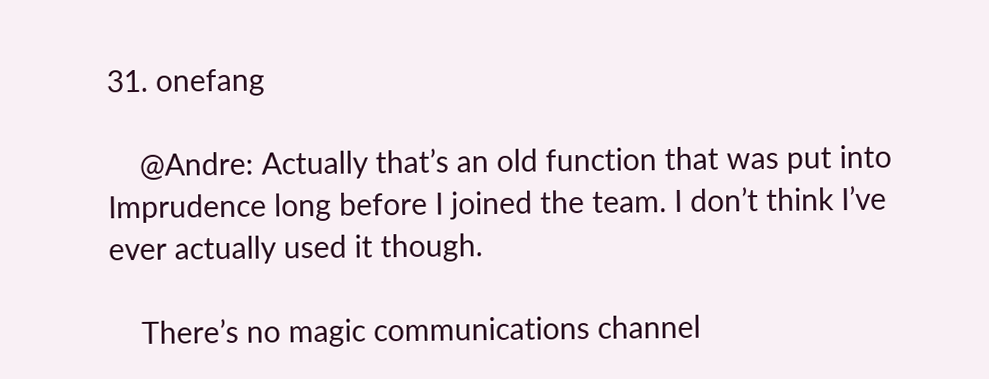31. onefang

    @Andre: Actually that’s an old function that was put into Imprudence long before I joined the team. I don’t think I’ve ever actually used it though.

    There’s no magic communications channel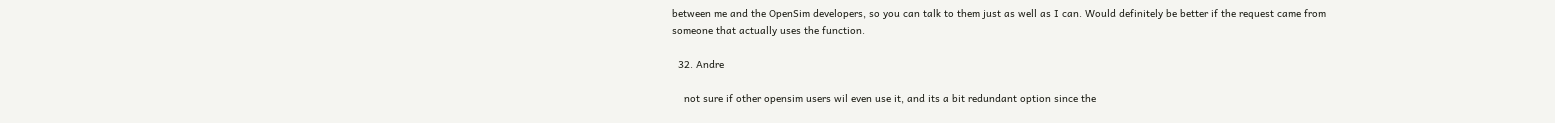between me and the OpenSim developers, so you can talk to them just as well as I can. Would definitely be better if the request came from someone that actually uses the function.

  32. Andre

    not sure if other opensim users wil even use it, and its a bit redundant option since the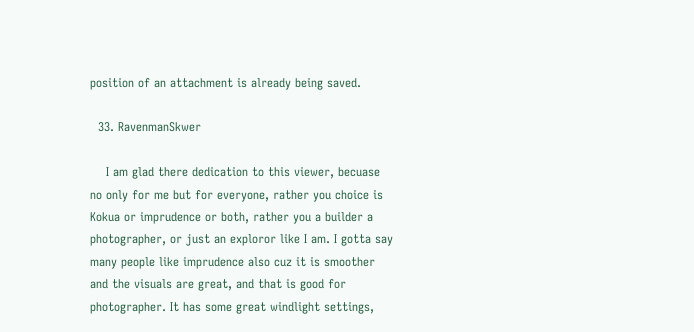position of an attachment is already being saved.

  33. RavenmanSkwer

    I am glad there dedication to this viewer, becuase no only for me but for everyone, rather you choice is Kokua or imprudence or both, rather you a builder a photographer, or just an exploror like I am. I gotta say many people like imprudence also cuz it is smoother and the visuals are great, and that is good for photographer. It has some great windlight settings,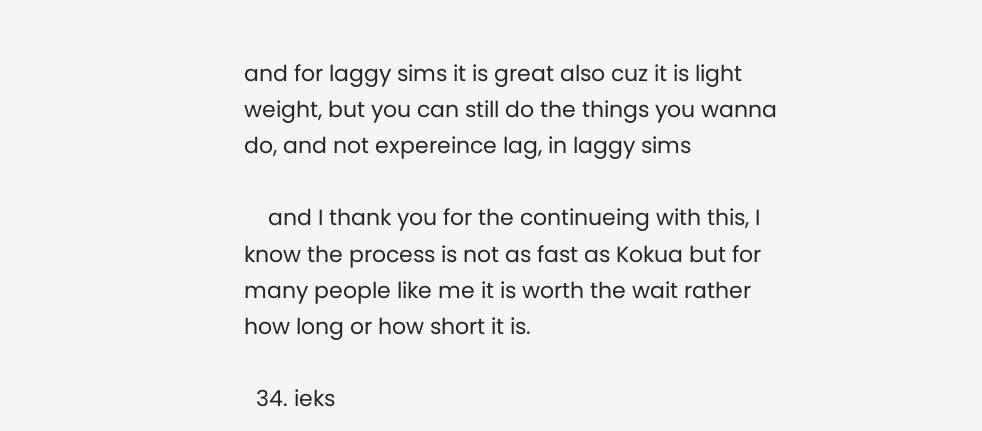and for laggy sims it is great also cuz it is light weight, but you can still do the things you wanna do, and not expereince lag, in laggy sims

    and I thank you for the continueing with this, I know the process is not as fast as Kokua but for many people like me it is worth the wait rather how long or how short it is.

  34. ieks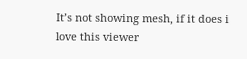It’s not showing mesh, if it does i love this viewer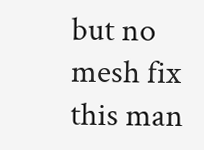but no mesh fix this man